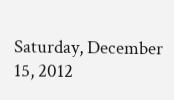Saturday, December 15, 2012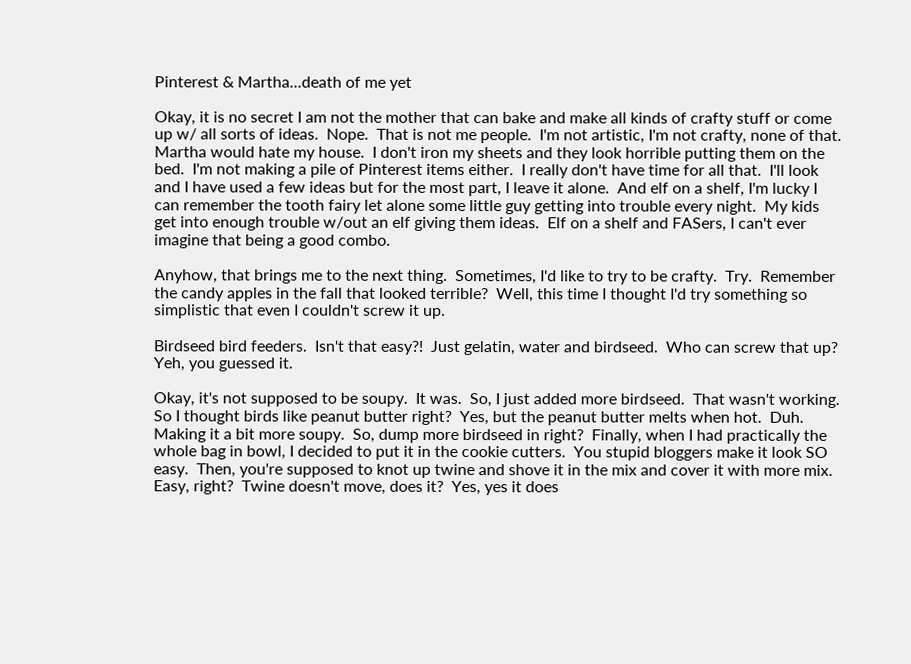Pinterest & Martha...death of me yet

Okay, it is no secret I am not the mother that can bake and make all kinds of crafty stuff or come up w/ all sorts of ideas.  Nope.  That is not me people.  I'm not artistic, I'm not crafty, none of that.  Martha would hate my house.  I don't iron my sheets and they look horrible putting them on the bed.  I'm not making a pile of Pinterest items either.  I really don't have time for all that.  I'll look and I have used a few ideas but for the most part, I leave it alone.  And elf on a shelf, I'm lucky I can remember the tooth fairy let alone some little guy getting into trouble every night.  My kids get into enough trouble w/out an elf giving them ideas.  Elf on a shelf and FASers, I can't ever imagine that being a good combo.

Anyhow, that brings me to the next thing.  Sometimes, I'd like to try to be crafty.  Try.  Remember the candy apples in the fall that looked terrible?  Well, this time I thought I'd try something so simplistic that even I couldn't screw it up.

Birdseed bird feeders.  Isn't that easy?!  Just gelatin, water and birdseed.  Who can screw that up?  Yeh, you guessed it.

Okay, it's not supposed to be soupy.  It was.  So, I just added more birdseed.  That wasn't working.  So I thought birds like peanut butter right?  Yes, but the peanut butter melts when hot.  Duh.  Making it a bit more soupy.  So, dump more birdseed in right?  Finally, when I had practically the whole bag in bowl, I decided to put it in the cookie cutters.  You stupid bloggers make it look SO easy.  Then, you're supposed to knot up twine and shove it in the mix and cover it with more mix.  Easy, right?  Twine doesn't move, does it?  Yes, yes it does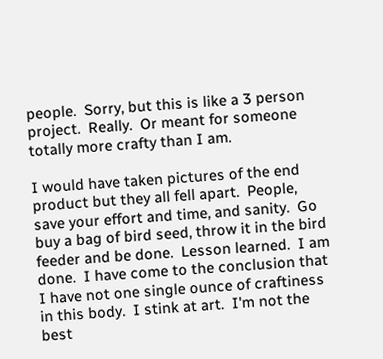people.  Sorry, but this is like a 3 person project.  Really.  Or meant for someone totally more crafty than I am.

I would have taken pictures of the end product but they all fell apart.  People, save your effort and time, and sanity.  Go buy a bag of bird seed, throw it in the bird feeder and be done.  Lesson learned.  I am done.  I have come to the conclusion that I have not one single ounce of craftiness in this body.  I stink at art.  I'm not the best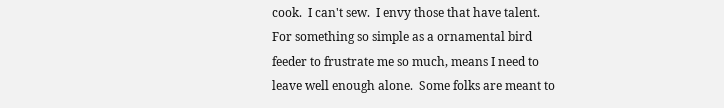cook.  I can't sew.  I envy those that have talent.  For something so simple as a ornamental bird feeder to frustrate me so much, means I need to leave well enough alone.  Some folks are meant to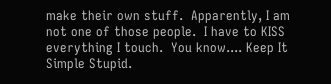make their own stuff.  Apparently, I am not one of those people.  I have to KISS everything I touch.  You know.... Keep It Simple Stupid.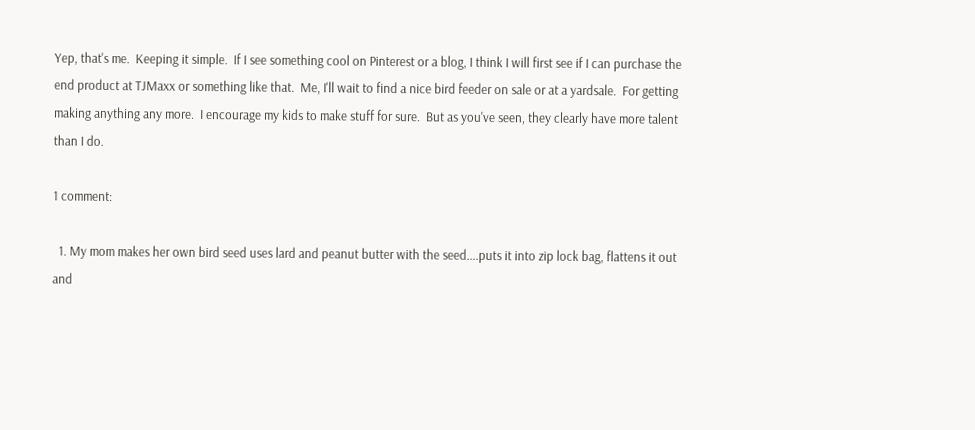Yep, that's me.  Keeping it simple.  If I see something cool on Pinterest or a blog, I think I will first see if I can purchase the end product at TJMaxx or something like that.  Me, I'll wait to find a nice bird feeder on sale or at a yardsale.  For getting making anything any more.  I encourage my kids to make stuff for sure.  But as you've seen, they clearly have more talent than I do.

1 comment:

  1. My mom makes her own bird seed uses lard and peanut butter with the seed....puts it into zip lock bag, flattens it out and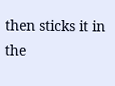then sticks it in the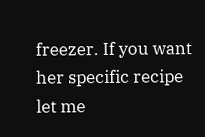freezer. If you want her specific recipe let me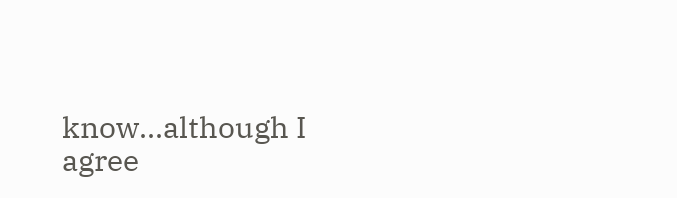know...although I agree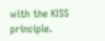with the KISS principle.